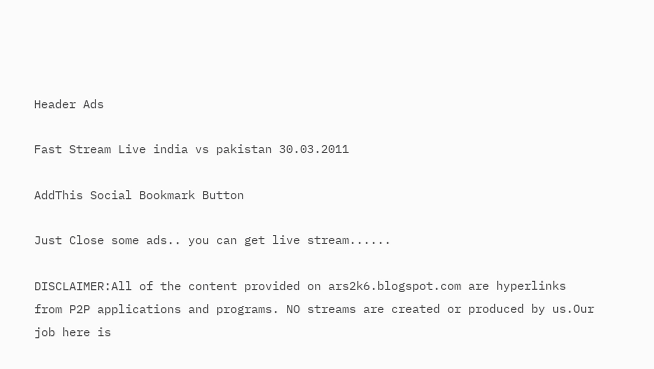Header Ads

Fast Stream Live india vs pakistan 30.03.2011

AddThis Social Bookmark Button

Just Close some ads.. you can get live stream......

DISCLAIMER:All of the content provided on ars2k6.blogspot.com are hyperlinks from P2P applications and programs. NO streams are created or produced by us.Our job here is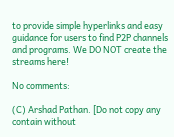to provide simple hyperlinks and easy guidance for users to find P2P channels and programs. We DO NOT create the streams here!

No comments:

(C) Arshad Pathan. [Do not copy any contain without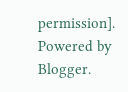permission]. Powered by Blogger.